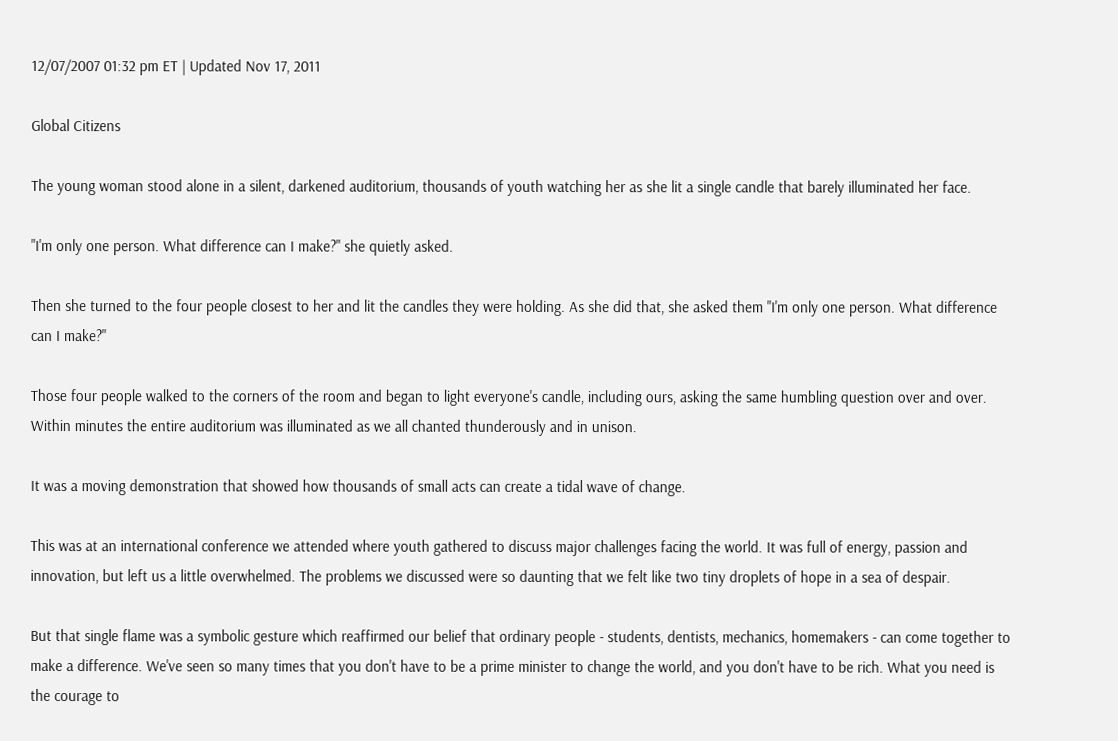12/07/2007 01:32 pm ET | Updated Nov 17, 2011

Global Citizens

The young woman stood alone in a silent, darkened auditorium, thousands of youth watching her as she lit a single candle that barely illuminated her face.

"I'm only one person. What difference can I make?" she quietly asked.

Then she turned to the four people closest to her and lit the candles they were holding. As she did that, she asked them "I'm only one person. What difference can I make?"

Those four people walked to the corners of the room and began to light everyone's candle, including ours, asking the same humbling question over and over. Within minutes the entire auditorium was illuminated as we all chanted thunderously and in unison.

It was a moving demonstration that showed how thousands of small acts can create a tidal wave of change.

This was at an international conference we attended where youth gathered to discuss major challenges facing the world. It was full of energy, passion and innovation, but left us a little overwhelmed. The problems we discussed were so daunting that we felt like two tiny droplets of hope in a sea of despair.

But that single flame was a symbolic gesture which reaffirmed our belief that ordinary people - students, dentists, mechanics, homemakers - can come together to make a difference. We've seen so many times that you don't have to be a prime minister to change the world, and you don't have to be rich. What you need is the courage to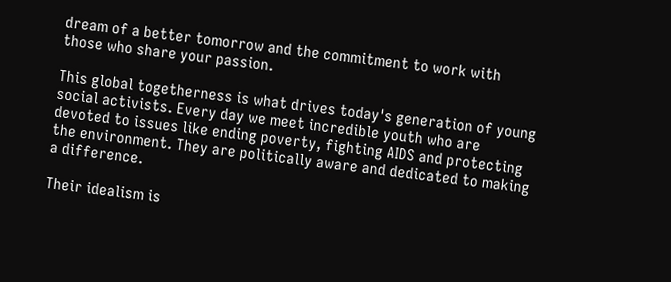dream of a better tomorrow and the commitment to work with those who share your passion.

This global togetherness is what drives today's generation of young social activists. Every day we meet incredible youth who are devoted to issues like ending poverty, fighting AIDS and protecting the environment. They are politically aware and dedicated to making a difference.

Their idealism is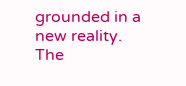grounded in a new reality. The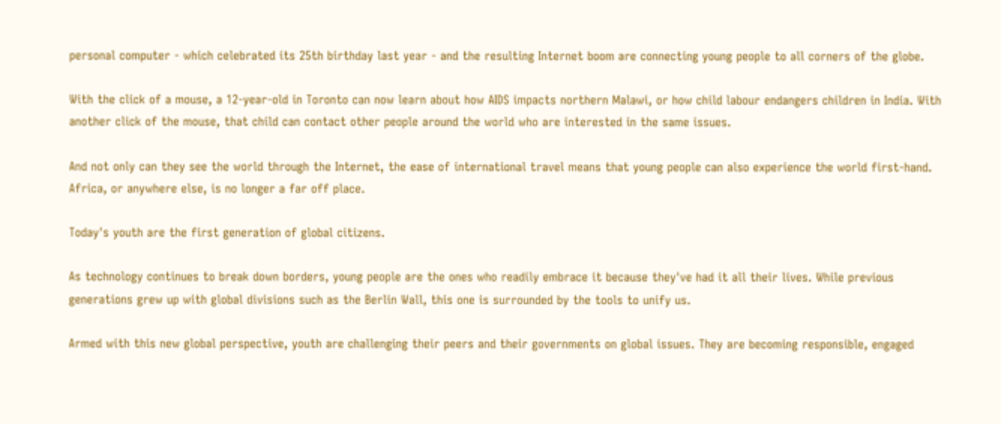personal computer - which celebrated its 25th birthday last year - and the resulting Internet boom are connecting young people to all corners of the globe.

With the click of a mouse, a 12-year-old in Toronto can now learn about how AIDS impacts northern Malawi, or how child labour endangers children in India. With another click of the mouse, that child can contact other people around the world who are interested in the same issues.

And not only can they see the world through the Internet, the ease of international travel means that young people can also experience the world first-hand. Africa, or anywhere else, is no longer a far off place.

Today's youth are the first generation of global citizens.

As technology continues to break down borders, young people are the ones who readily embrace it because they've had it all their lives. While previous generations grew up with global divisions such as the Berlin Wall, this one is surrounded by the tools to unify us.

Armed with this new global perspective, youth are challenging their peers and their governments on global issues. They are becoming responsible, engaged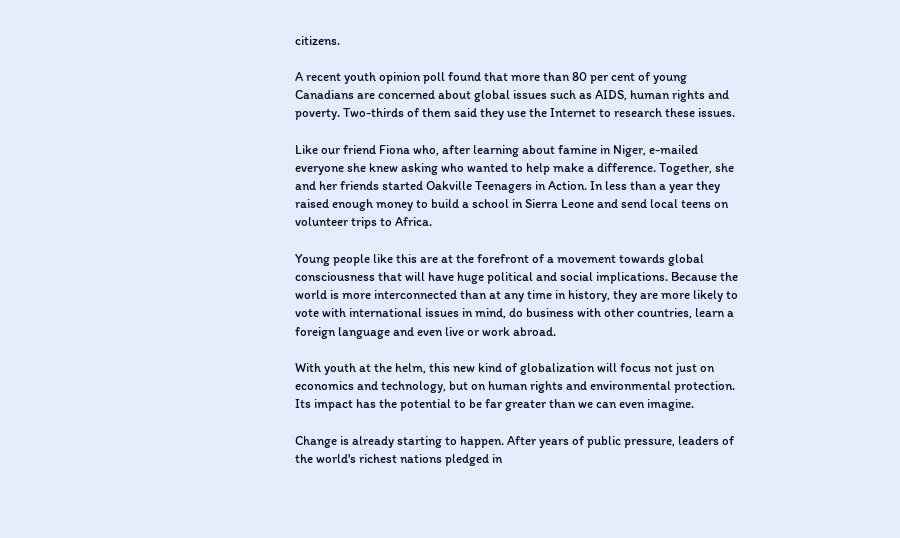citizens.

A recent youth opinion poll found that more than 80 per cent of young Canadians are concerned about global issues such as AIDS, human rights and poverty. Two-thirds of them said they use the Internet to research these issues.

Like our friend Fiona who, after learning about famine in Niger, e-mailed everyone she knew asking who wanted to help make a difference. Together, she and her friends started Oakville Teenagers in Action. In less than a year they raised enough money to build a school in Sierra Leone and send local teens on volunteer trips to Africa.

Young people like this are at the forefront of a movement towards global consciousness that will have huge political and social implications. Because the world is more interconnected than at any time in history, they are more likely to vote with international issues in mind, do business with other countries, learn a foreign language and even live or work abroad.

With youth at the helm, this new kind of globalization will focus not just on economics and technology, but on human rights and environmental protection. Its impact has the potential to be far greater than we can even imagine.

Change is already starting to happen. After years of public pressure, leaders of the world's richest nations pledged in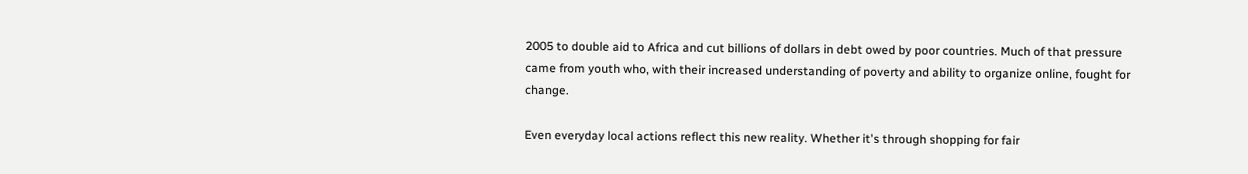2005 to double aid to Africa and cut billions of dollars in debt owed by poor countries. Much of that pressure came from youth who, with their increased understanding of poverty and ability to organize online, fought for change.

Even everyday local actions reflect this new reality. Whether it's through shopping for fair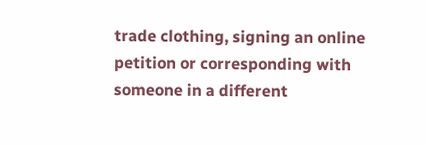trade clothing, signing an online petition or corresponding with someone in a different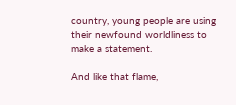country, young people are using their newfound worldliness to make a statement.

And like that flame,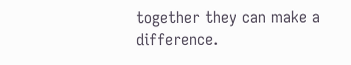together they can make a difference.